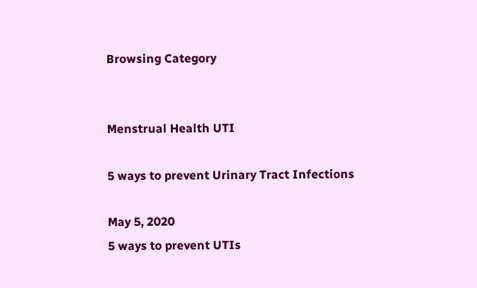Browsing Category


Menstrual Health UTI

5 ways to prevent Urinary Tract Infections

May 5, 2020
5 ways to prevent UTIs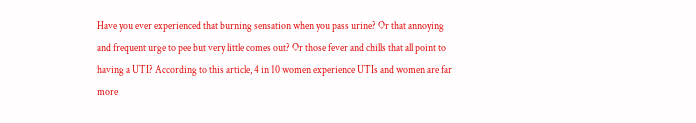Have you ever experienced that burning sensation when you pass urine? Or that annoying and frequent urge to pee but very little comes out? Or those fever and chills that all point to having a UTI? According to this article, 4 in 10 women experience UTIs and women are far more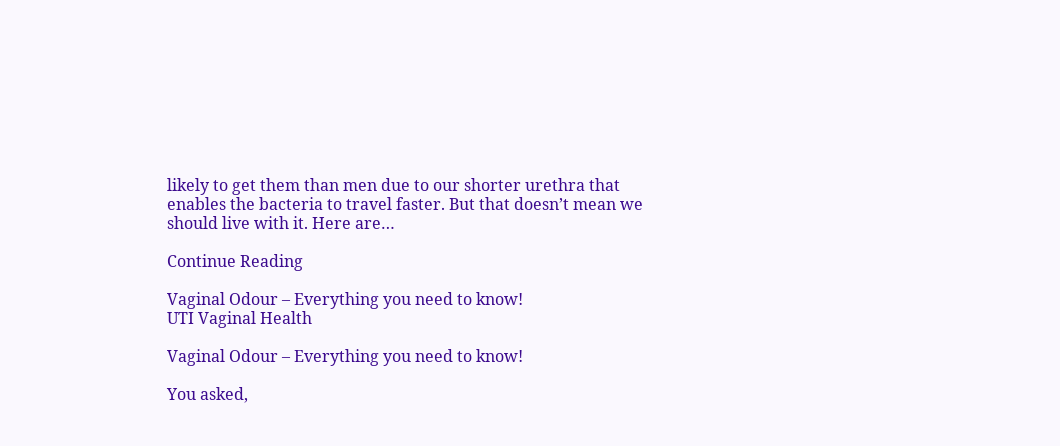likely to get them than men due to our shorter urethra that enables the bacteria to travel faster. But that doesn’t mean we should live with it. Here are…

Continue Reading

Vaginal Odour – Everything you need to know!
UTI Vaginal Health

Vaginal Odour – Everything you need to know!

You asked,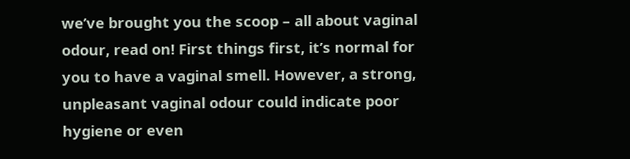we’ve brought you the scoop – all about vaginal odour, read on! First things first, it’s normal for you to have a vaginal smell. However, a strong, unpleasant vaginal odour could indicate poor hygiene or even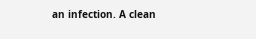an infection. A clean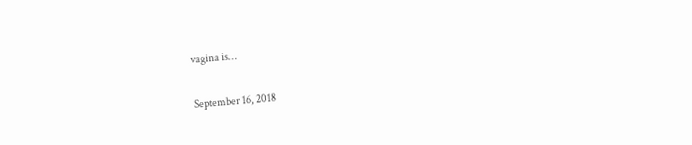vagina is…

September 16, 2018